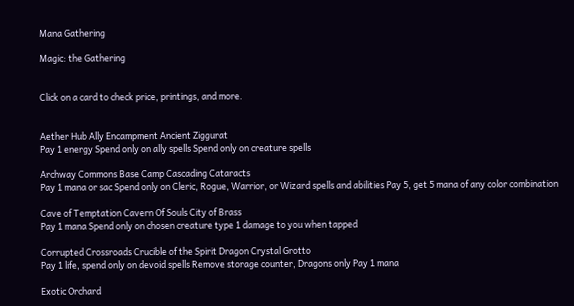Mana Gathering

Magic: the Gathering


Click on a card to check price, printings, and more.


Aether Hub Ally Encampment Ancient Ziggurat
Pay 1 energy Spend only on ally spells Spend only on creature spells

Archway Commons Base Camp Cascading Cataracts
Pay 1 mana or sac Spend only on Cleric, Rogue, Warrior, or Wizard spells and abilities Pay 5, get 5 mana of any color combination

Cave of Temptation Cavern Of Souls City of Brass
Pay 1 mana Spend only on chosen creature type 1 damage to you when tapped

Corrupted Crossroads Crucible of the Spirit Dragon Crystal Grotto
Pay 1 life, spend only on devoid spells Remove storage counter, Dragons only Pay 1 mana

Exotic Orchard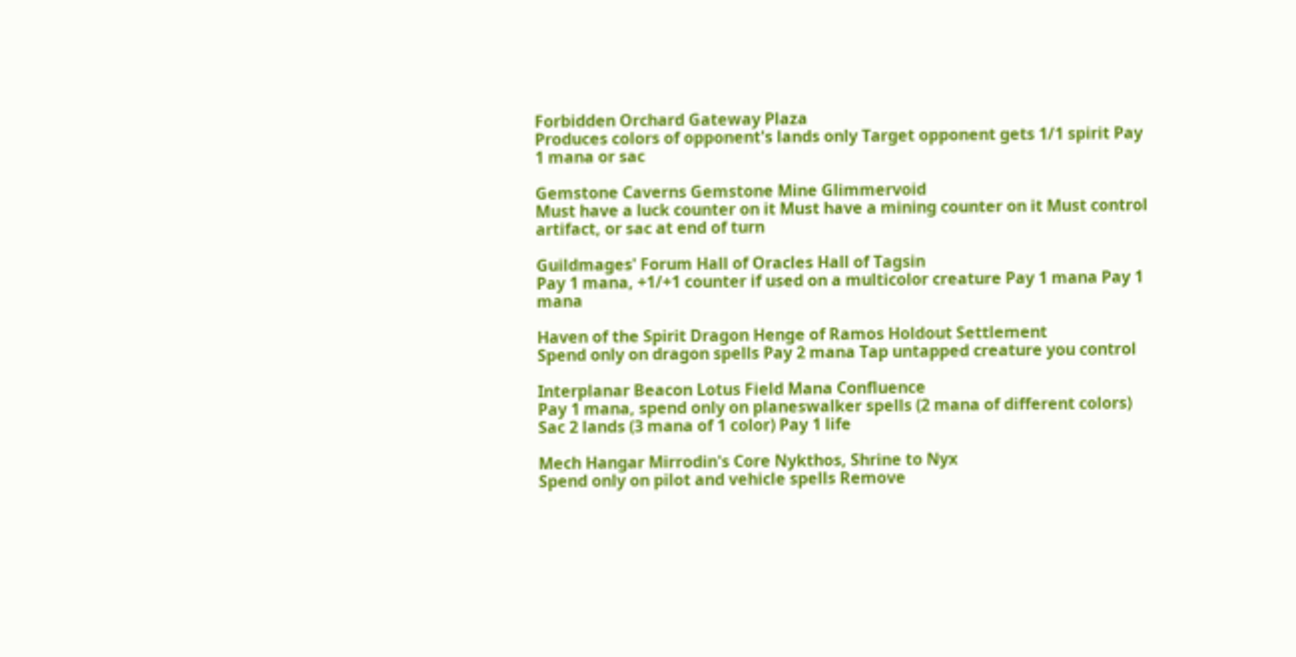Forbidden Orchard Gateway Plaza
Produces colors of opponent's lands only Target opponent gets 1/1 spirit Pay 1 mana or sac

Gemstone Caverns Gemstone Mine Glimmervoid
Must have a luck counter on it Must have a mining counter on it Must control artifact, or sac at end of turn

Guildmages' Forum Hall of Oracles Hall of Tagsin
Pay 1 mana, +1/+1 counter if used on a multicolor creature Pay 1 mana Pay 1 mana

Haven of the Spirit Dragon Henge of Ramos Holdout Settlement
Spend only on dragon spells Pay 2 mana Tap untapped creature you control

Interplanar Beacon Lotus Field Mana Confluence
Pay 1 mana, spend only on planeswalker spells (2 mana of different colors) Sac 2 lands (3 mana of 1 color) Pay 1 life

Mech Hangar Mirrodin's Core Nykthos, Shrine to Nyx
Spend only on pilot and vehicle spells Remove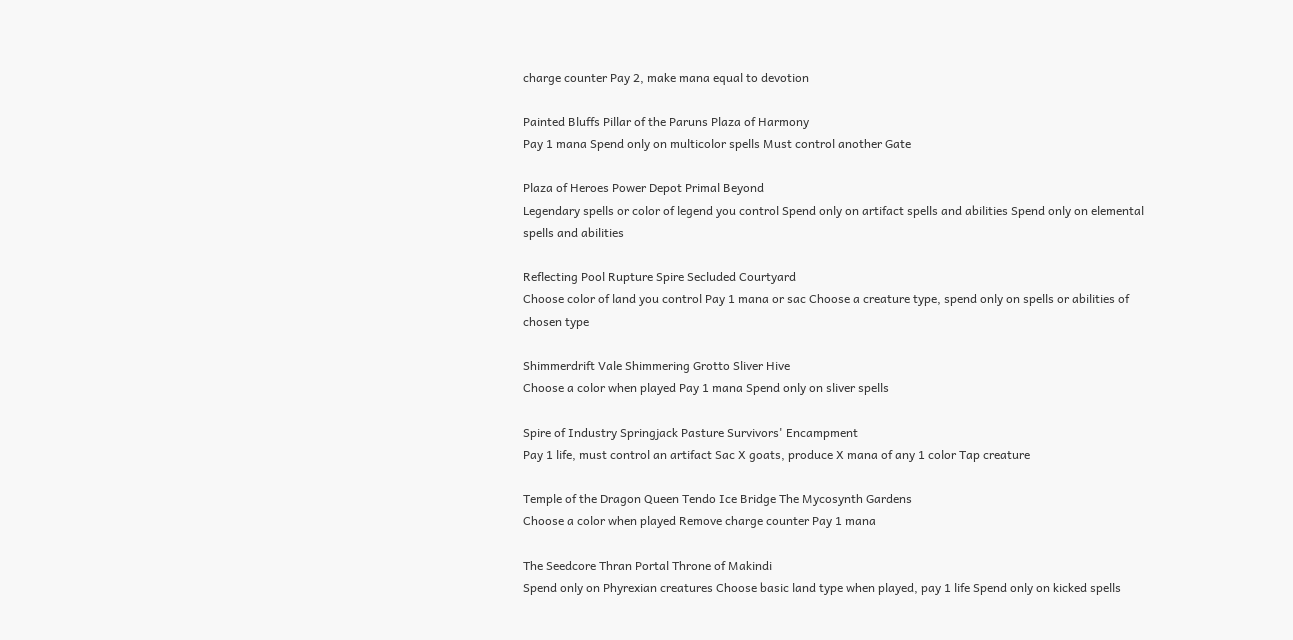charge counter Pay 2, make mana equal to devotion

Painted Bluffs Pillar of the Paruns Plaza of Harmony
Pay 1 mana Spend only on multicolor spells Must control another Gate

Plaza of Heroes Power Depot Primal Beyond
Legendary spells or color of legend you control Spend only on artifact spells and abilities Spend only on elemental spells and abilities

Reflecting Pool Rupture Spire Secluded Courtyard
Choose color of land you control Pay 1 mana or sac Choose a creature type, spend only on spells or abilities of chosen type

Shimmerdrift Vale Shimmering Grotto Sliver Hive
Choose a color when played Pay 1 mana Spend only on sliver spells

Spire of Industry Springjack Pasture Survivors' Encampment
Pay 1 life, must control an artifact Sac X goats, produce X mana of any 1 color Tap creature

Temple of the Dragon Queen Tendo Ice Bridge The Mycosynth Gardens
Choose a color when played Remove charge counter Pay 1 mana

The Seedcore Thran Portal Throne of Makindi
Spend only on Phyrexian creatures Choose basic land type when played, pay 1 life Spend only on kicked spells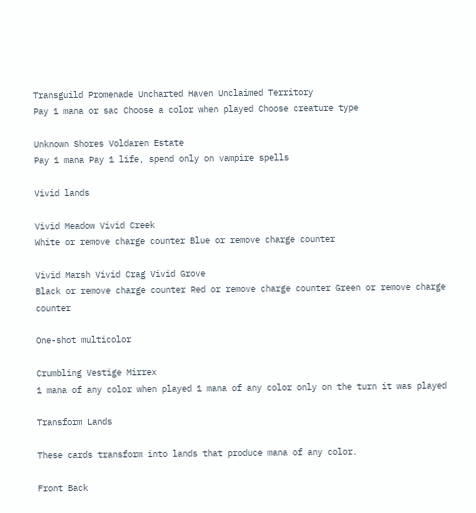Transguild Promenade Uncharted Haven Unclaimed Territory
Pay 1 mana or sac Choose a color when played Choose creature type

Unknown Shores Voldaren Estate
Pay 1 mana Pay 1 life, spend only on vampire spells

Vivid lands

Vivid Meadow Vivid Creek
White or remove charge counter Blue or remove charge counter

Vivid Marsh Vivid Crag Vivid Grove
Black or remove charge counter Red or remove charge counter Green or remove charge counter

One-shot multicolor

Crumbling Vestige Mirrex
1 mana of any color when played 1 mana of any color only on the turn it was played

Transform Lands

These cards transform into lands that produce mana of any color.

Front Back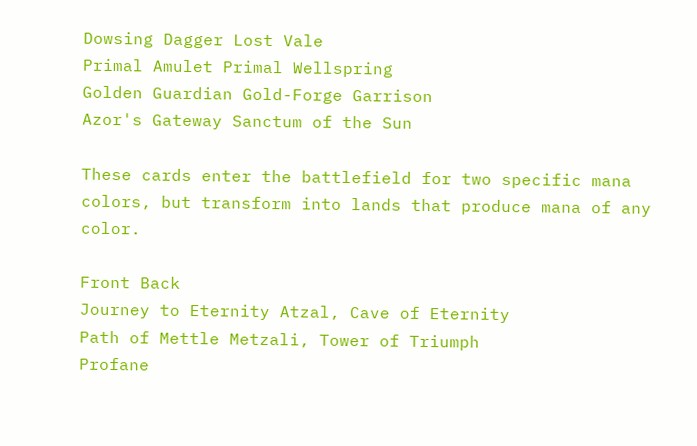Dowsing Dagger Lost Vale
Primal Amulet Primal Wellspring
Golden Guardian Gold-Forge Garrison
Azor's Gateway Sanctum of the Sun

These cards enter the battlefield for two specific mana colors, but transform into lands that produce mana of any color.

Front Back
Journey to Eternity Atzal, Cave of Eternity
Path of Mettle Metzali, Tower of Triumph
Profane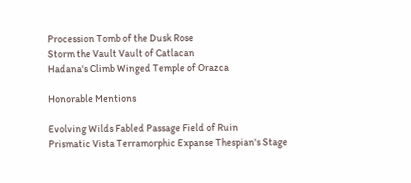Procession Tomb of the Dusk Rose
Storm the Vault Vault of Catlacan
Hadana's Climb Winged Temple of Orazca

Honorable Mentions

Evolving Wilds Fabled Passage Field of Ruin
Prismatic Vista Terramorphic Expanse Thespian's Stage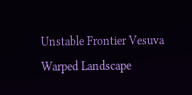Unstable Frontier Vesuva Warped Landscape